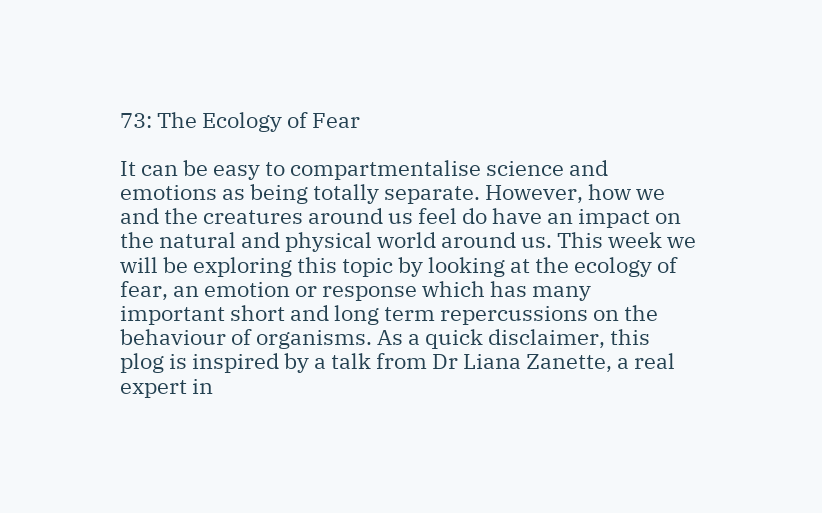73: The Ecology of Fear

It can be easy to compartmentalise science and emotions as being totally separate. However, how we and the creatures around us feel do have an impact on the natural and physical world around us. This week we will be exploring this topic by looking at the ecology of fear, an emotion or response which has many important short and long term repercussions on the behaviour of organisms. As a quick disclaimer, this plog is inspired by a talk from Dr Liana Zanette, a real expert in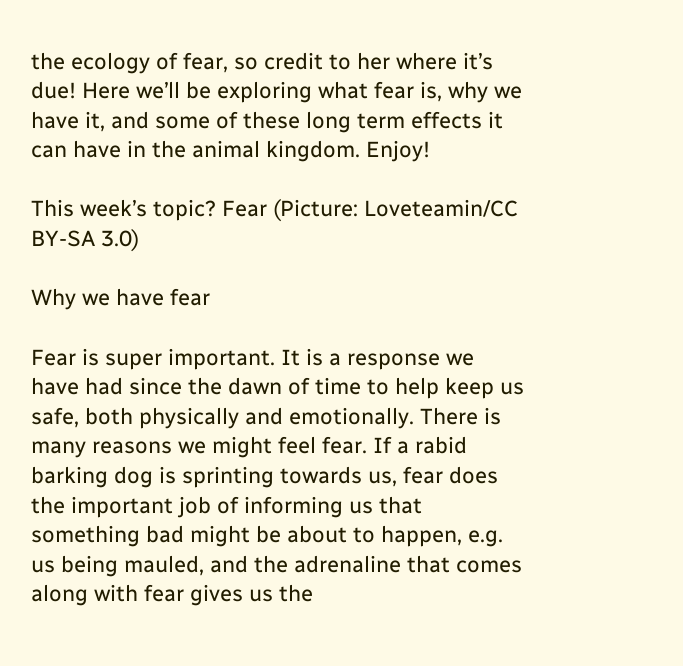the ecology of fear, so credit to her where it’s due! Here we’ll be exploring what fear is, why we have it, and some of these long term effects it can have in the animal kingdom. Enjoy!

This week’s topic? Fear (Picture: Loveteamin/CC BY-SA 3.0)

Why we have fear

Fear is super important. It is a response we have had since the dawn of time to help keep us safe, both physically and emotionally. There is many reasons we might feel fear. If a rabid barking dog is sprinting towards us, fear does the important job of informing us that something bad might be about to happen, e.g. us being mauled, and the adrenaline that comes along with fear gives us the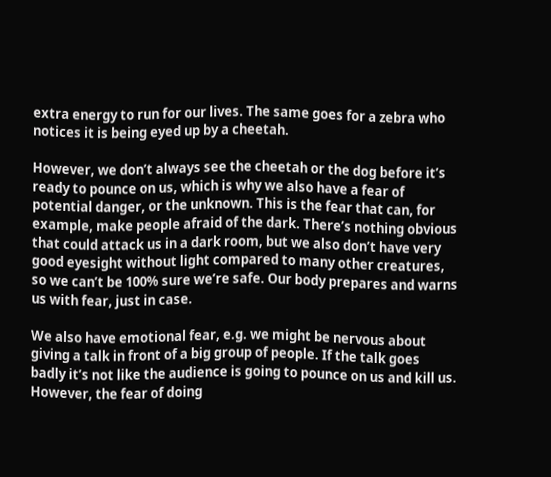extra energy to run for our lives. The same goes for a zebra who notices it is being eyed up by a cheetah.

However, we don’t always see the cheetah or the dog before it’s ready to pounce on us, which is why we also have a fear of potential danger, or the unknown. This is the fear that can, for example, make people afraid of the dark. There’s nothing obvious that could attack us in a dark room, but we also don’t have very good eyesight without light compared to many other creatures, so we can’t be 100% sure we’re safe. Our body prepares and warns us with fear, just in case.

We also have emotional fear, e.g. we might be nervous about giving a talk in front of a big group of people. If the talk goes badly it’s not like the audience is going to pounce on us and kill us. However, the fear of doing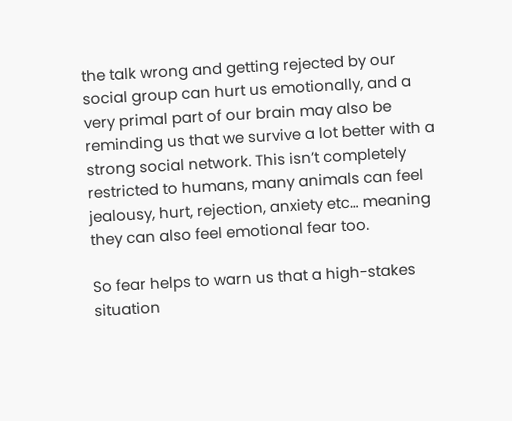the talk wrong and getting rejected by our social group can hurt us emotionally, and a very primal part of our brain may also be reminding us that we survive a lot better with a strong social network. This isn’t completely restricted to humans, many animals can feel jealousy, hurt, rejection, anxiety etc… meaning they can also feel emotional fear too.

So fear helps to warn us that a high-stakes situation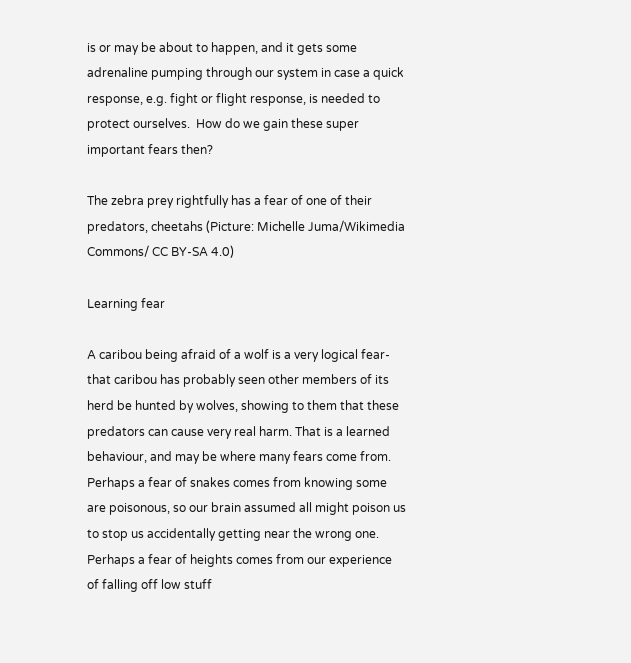is or may be about to happen, and it gets some adrenaline pumping through our system in case a quick response, e.g. fight or flight response, is needed to protect ourselves.  How do we gain these super important fears then?

The zebra prey rightfully has a fear of one of their predators, cheetahs (Picture: Michelle Juma/Wikimedia Commons/ CC BY-SA 4.0)

Learning fear

A caribou being afraid of a wolf is a very logical fear- that caribou has probably seen other members of its herd be hunted by wolves, showing to them that these predators can cause very real harm. That is a learned behaviour, and may be where many fears come from. Perhaps a fear of snakes comes from knowing some are poisonous, so our brain assumed all might poison us to stop us accidentally getting near the wrong one. Perhaps a fear of heights comes from our experience of falling off low stuff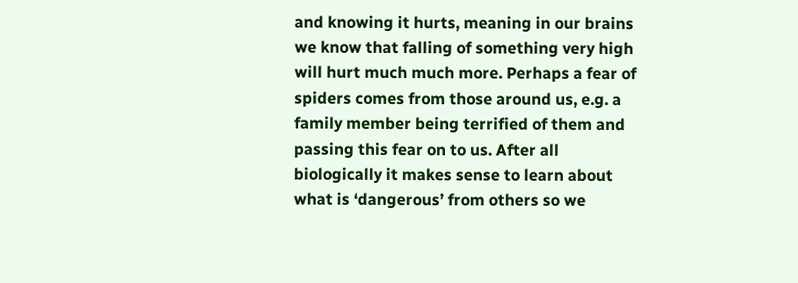and knowing it hurts, meaning in our brains we know that falling of something very high will hurt much much more. Perhaps a fear of spiders comes from those around us, e.g. a family member being terrified of them and passing this fear on to us. After all biologically it makes sense to learn about what is ‘dangerous’ from others so we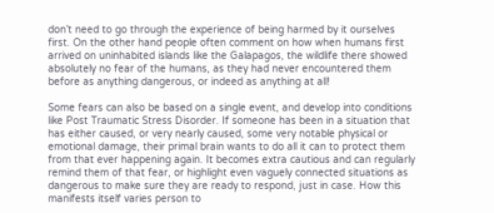don’t need to go through the experience of being harmed by it ourselves first. On the other hand people often comment on how when humans first arrived on uninhabited islands like the Galapagos, the wildlife there showed absolutely no fear of the humans, as they had never encountered them before as anything dangerous, or indeed as anything at all!

Some fears can also be based on a single event, and develop into conditions like Post Traumatic Stress Disorder. If someone has been in a situation that has either caused, or very nearly caused, some very notable physical or emotional damage, their primal brain wants to do all it can to protect them from that ever happening again. It becomes extra cautious and can regularly remind them of that fear, or highlight even vaguely connected situations as dangerous to make sure they are ready to respond, just in case. How this manifests itself varies person to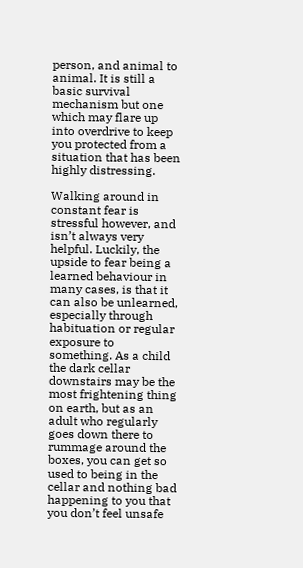person, and animal to animal. It is still a basic survival mechanism but one which may flare up into overdrive to keep you protected from a situation that has been highly distressing.

Walking around in constant fear is stressful however, and isn’t always very helpful. Luckily, the upside to fear being a learned behaviour in many cases, is that it can also be unlearned, especially through habituation or regular exposure to something. As a child the dark cellar downstairs may be the most frightening thing on earth, but as an adult who regularly goes down there to rummage around the boxes, you can get so used to being in the cellar and nothing bad happening to you that you don’t feel unsafe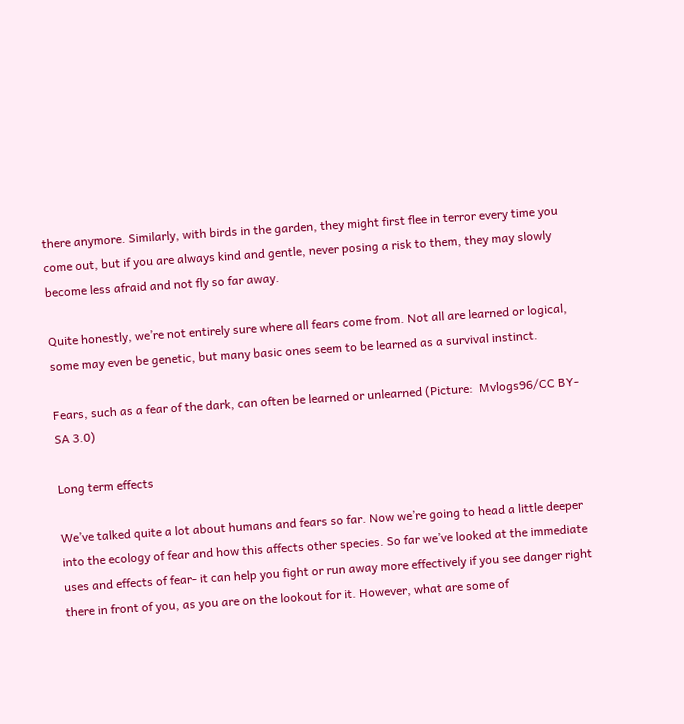there anymore. Similarly, with birds in the garden, they might first flee in terror every time you come out, but if you are always kind and gentle, never posing a risk to them, they may slowly become less afraid and not fly so far away.

Quite honestly, we’re not entirely sure where all fears come from. Not all are learned or logical, some may even be genetic, but many basic ones seem to be learned as a survival instinct.

Fears, such as a fear of the dark, can often be learned or unlearned (Picture:  Mvlogs96/CC BY-SA 3.0)

Long term effects

We’ve talked quite a lot about humans and fears so far. Now we’re going to head a little deeper into the ecology of fear and how this affects other species. So far we’ve looked at the immediate uses and effects of fear- it can help you fight or run away more effectively if you see danger right there in front of you, as you are on the lookout for it. However, what are some of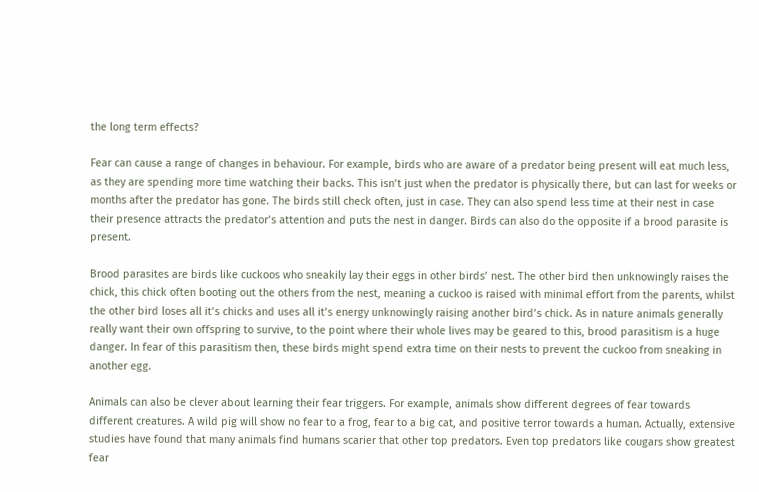the long term effects?

Fear can cause a range of changes in behaviour. For example, birds who are aware of a predator being present will eat much less, as they are spending more time watching their backs. This isn’t just when the predator is physically there, but can last for weeks or months after the predator has gone. The birds still check often, just in case. They can also spend less time at their nest in case their presence attracts the predator’s attention and puts the nest in danger. Birds can also do the opposite if a brood parasite is present.

Brood parasites are birds like cuckoos who sneakily lay their eggs in other birds’ nest. The other bird then unknowingly raises the chick, this chick often booting out the others from the nest, meaning a cuckoo is raised with minimal effort from the parents, whilst the other bird loses all it’s chicks and uses all it’s energy unknowingly raising another bird’s chick. As in nature animals generally really want their own offspring to survive, to the point where their whole lives may be geared to this, brood parasitism is a huge danger. In fear of this parasitism then, these birds might spend extra time on their nests to prevent the cuckoo from sneaking in another egg.

Animals can also be clever about learning their fear triggers. For example, animals show different degrees of fear towards different creatures. A wild pig will show no fear to a frog, fear to a big cat, and positive terror towards a human. Actually, extensive studies have found that many animals find humans scarier that other top predators. Even top predators like cougars show greatest fear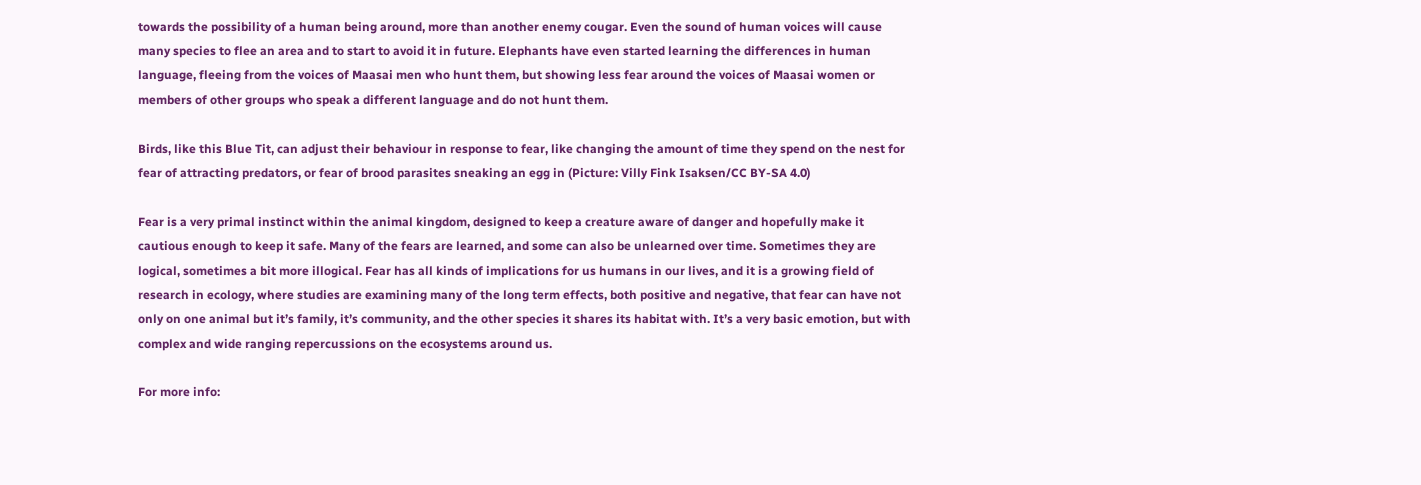towards the possibility of a human being around, more than another enemy cougar. Even the sound of human voices will cause many species to flee an area and to start to avoid it in future. Elephants have even started learning the differences in human language, fleeing from the voices of Maasai men who hunt them, but showing less fear around the voices of Maasai women or members of other groups who speak a different language and do not hunt them.

Birds, like this Blue Tit, can adjust their behaviour in response to fear, like changing the amount of time they spend on the nest for fear of attracting predators, or fear of brood parasites sneaking an egg in (Picture: Villy Fink Isaksen/CC BY-SA 4.0)

Fear is a very primal instinct within the animal kingdom, designed to keep a creature aware of danger and hopefully make it cautious enough to keep it safe. Many of the fears are learned, and some can also be unlearned over time. Sometimes they are logical, sometimes a bit more illogical. Fear has all kinds of implications for us humans in our lives, and it is a growing field of research in ecology, where studies are examining many of the long term effects, both positive and negative, that fear can have not only on one animal but it’s family, it’s community, and the other species it shares its habitat with. It’s a very basic emotion, but with complex and wide ranging repercussions on the ecosystems around us.

For more info: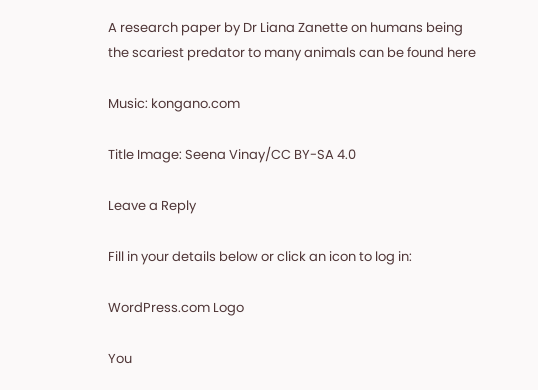A research paper by Dr Liana Zanette on humans being the scariest predator to many animals can be found here

Music: kongano.com

Title Image: Seena Vinay/CC BY-SA 4.0

Leave a Reply

Fill in your details below or click an icon to log in:

WordPress.com Logo

You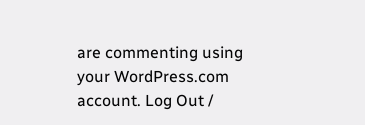are commenting using your WordPress.com account. Log Out /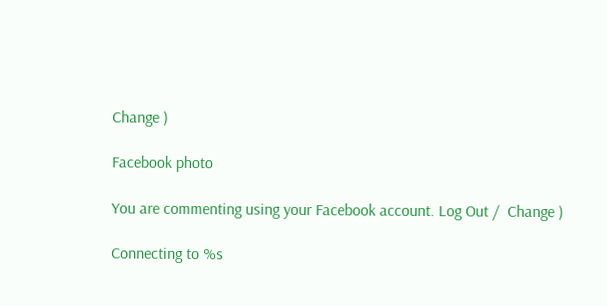Change )

Facebook photo

You are commenting using your Facebook account. Log Out /  Change )

Connecting to %s